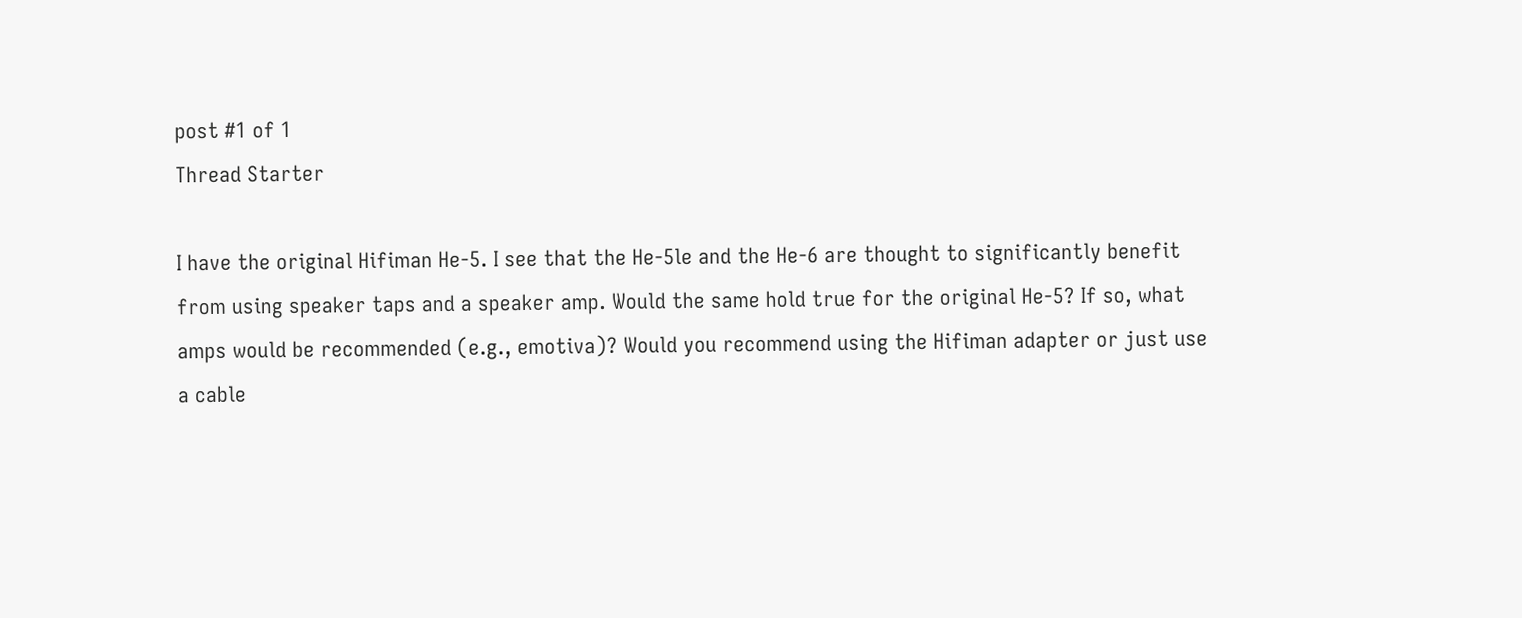post #1 of 1
Thread Starter

I have the original Hifiman He-5. I see that the He-5le and the He-6 are thought to significantly benefit from using speaker taps and a speaker amp. Would the same hold true for the original He-5? If so, what amps would be recommended (e.g., emotiva)? Would you recommend using the Hifiman adapter or just use a cable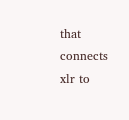that connects xlr to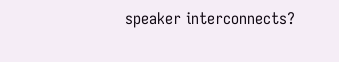speaker interconnects?